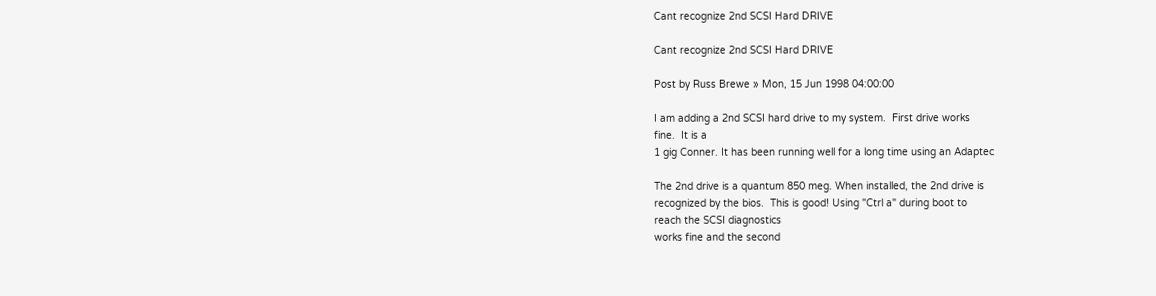Cant recognize 2nd SCSI Hard DRIVE

Cant recognize 2nd SCSI Hard DRIVE

Post by Russ Brewe » Mon, 15 Jun 1998 04:00:00

I am adding a 2nd SCSI hard drive to my system.  First drive works
fine.  It is a
1 gig Conner. It has been running well for a long time using an Adaptec

The 2nd drive is a quantum 850 meg. When installed, the 2nd drive is
recognized by the bios.  This is good! Using "Ctrl a" during boot to
reach the SCSI diagnostics
works fine and the second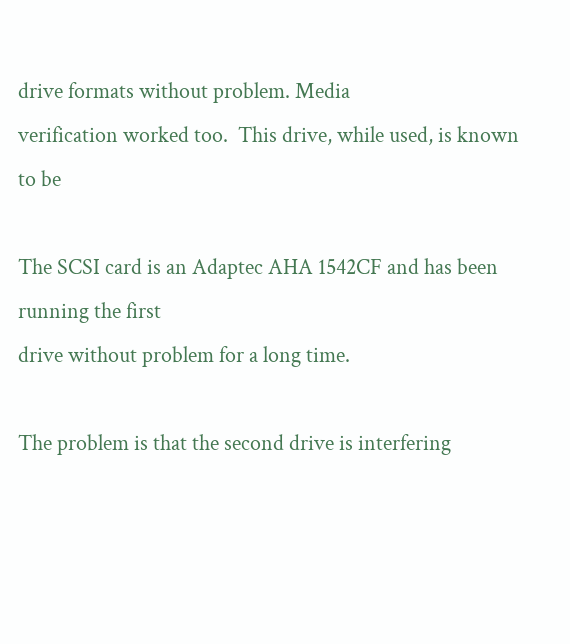drive formats without problem. Media
verification worked too.  This drive, while used, is known to be

The SCSI card is an Adaptec AHA 1542CF and has been running the first
drive without problem for a long time.

The problem is that the second drive is interfering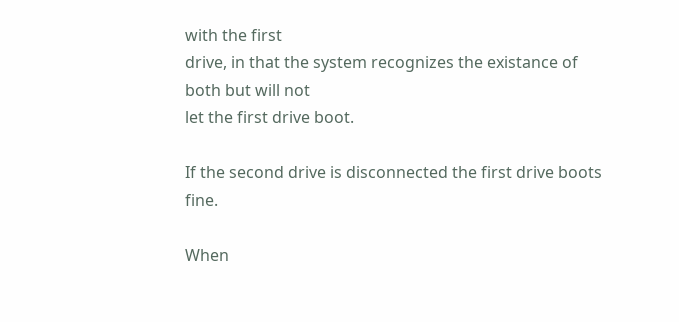with the first
drive, in that the system recognizes the existance of both but will not
let the first drive boot.

If the second drive is disconnected the first drive boots fine.

When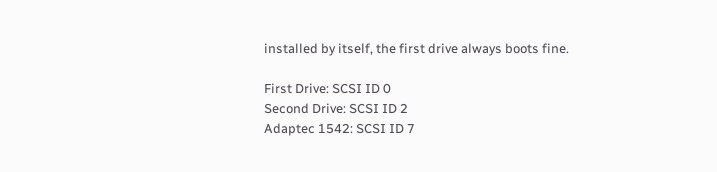installed by itself, the first drive always boots fine.

First Drive: SCSI ID 0
Second Drive: SCSI ID 2
Adaptec 1542: SCSI ID 7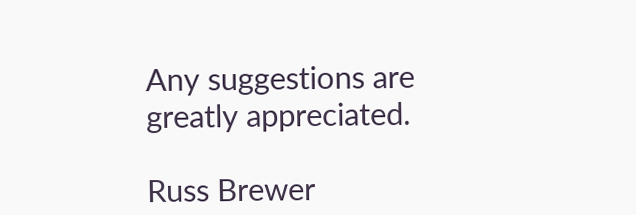Any suggestions are greatly appreciated.

Russ Brewer